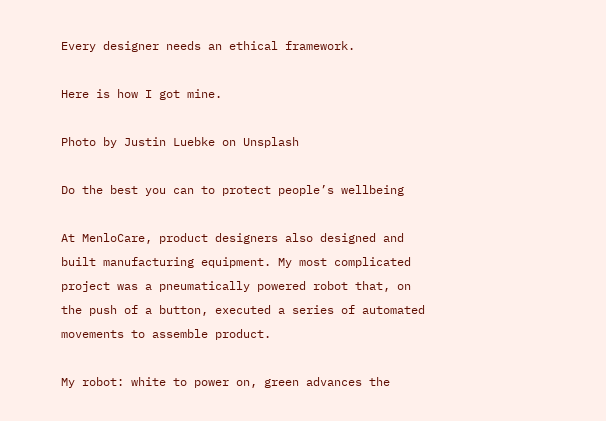Every designer needs an ethical framework.

Here is how I got mine.

Photo by Justin Luebke on Unsplash

Do the best you can to protect people’s wellbeing

At MenloCare, product designers also designed and built manufacturing equipment. My most complicated project was a pneumatically powered robot that, on the push of a button, executed a series of automated movements to assemble product.

My robot: white to power on, green advances the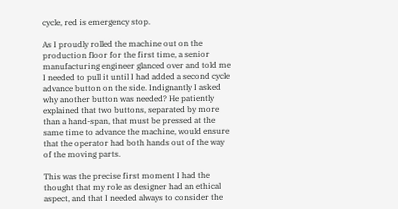cycle, red is emergency stop.

As I proudly rolled the machine out on the production floor for the first time, a senior manufacturing engineer glanced over and told me I needed to pull it until I had added a second cycle advance button on the side. Indignantly I asked why another button was needed? He patiently explained that two buttons, separated by more than a hand-span, that must be pressed at the same time to advance the machine, would ensure that the operator had both hands out of the way of the moving parts.

This was the precise first moment I had the thought that my role as designer had an ethical aspect, and that I needed always to consider the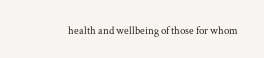health and wellbeing of those for whom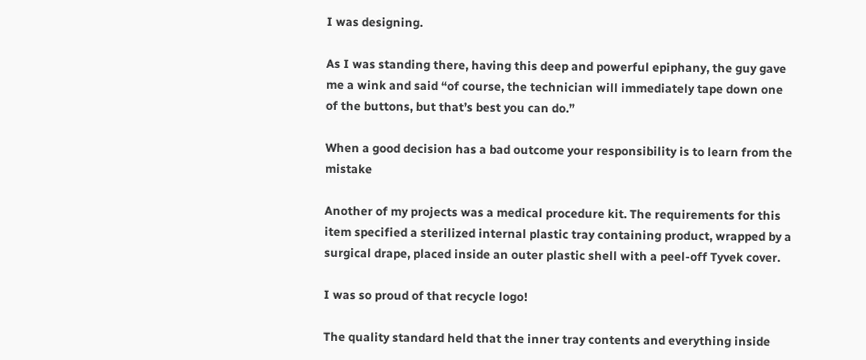I was designing.

As I was standing there, having this deep and powerful epiphany, the guy gave me a wink and said “of course, the technician will immediately tape down one of the buttons, but that’s best you can do.”

When a good decision has a bad outcome your responsibility is to learn from the mistake

Another of my projects was a medical procedure kit. The requirements for this item specified a sterilized internal plastic tray containing product, wrapped by a surgical drape, placed inside an outer plastic shell with a peel-off Tyvek cover.

I was so proud of that recycle logo!

The quality standard held that the inner tray contents and everything inside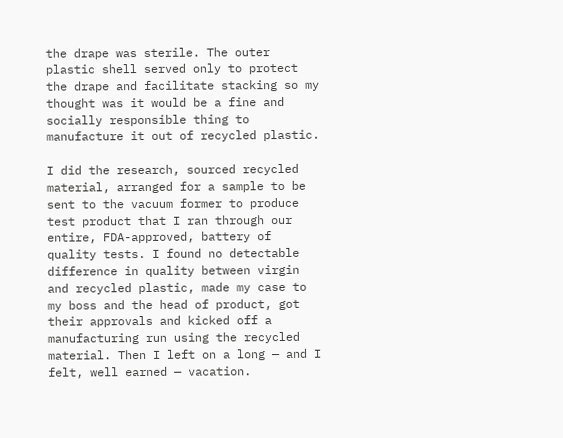the drape was sterile. The outer plastic shell served only to protect the drape and facilitate stacking so my thought was it would be a fine and socially responsible thing to manufacture it out of recycled plastic.

I did the research, sourced recycled material, arranged for a sample to be sent to the vacuum former to produce test product that I ran through our entire, FDA-approved, battery of quality tests. I found no detectable difference in quality between virgin and recycled plastic, made my case to my boss and the head of product, got their approvals and kicked off a manufacturing run using the recycled material. Then I left on a long — and I felt, well earned — vacation.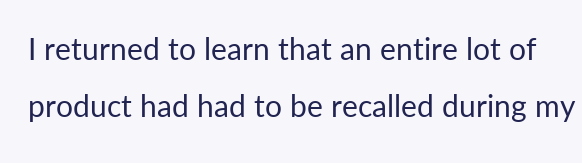I returned to learn that an entire lot of product had had to be recalled during my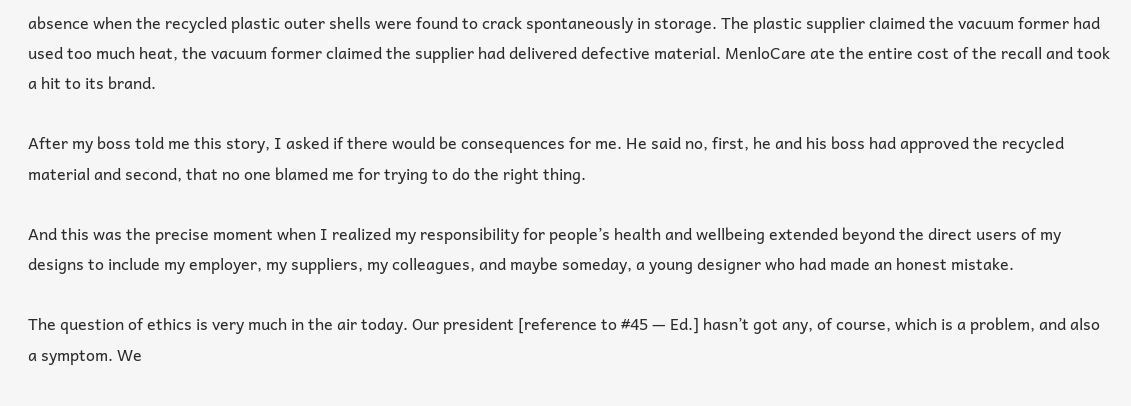absence when the recycled plastic outer shells were found to crack spontaneously in storage. The plastic supplier claimed the vacuum former had used too much heat, the vacuum former claimed the supplier had delivered defective material. MenloCare ate the entire cost of the recall and took a hit to its brand.

After my boss told me this story, I asked if there would be consequences for me. He said no, first, he and his boss had approved the recycled material and second, that no one blamed me for trying to do the right thing.

And this was the precise moment when I realized my responsibility for people’s health and wellbeing extended beyond the direct users of my designs to include my employer, my suppliers, my colleagues, and maybe someday, a young designer who had made an honest mistake.

The question of ethics is very much in the air today. Our president [reference to #45 — Ed.] hasn’t got any, of course, which is a problem, and also a symptom. We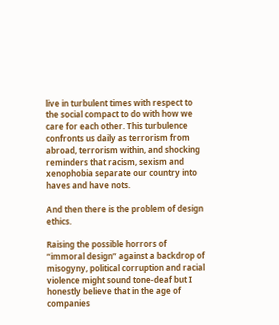live in turbulent times with respect to the social compact to do with how we care for each other. This turbulence confronts us daily as terrorism from abroad, terrorism within, and shocking reminders that racism, sexism and xenophobia separate our country into haves and have nots.

And then there is the problem of design ethics.

Raising the possible horrors of “immoral design” against a backdrop of misogyny, political corruption and racial violence might sound tone-deaf but I honestly believe that in the age of companies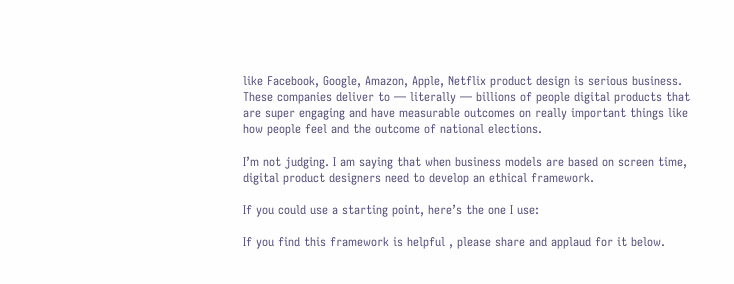like Facebook, Google, Amazon, Apple, Netflix product design is serious business. These companies deliver to — literally — billions of people digital products that are super engaging and have measurable outcomes on really important things like how people feel and the outcome of national elections.

I’m not judging. I am saying that when business models are based on screen time, digital product designers need to develop an ethical framework.

If you could use a starting point, here’s the one I use:

If you find this framework is helpful , please share and applaud for it below.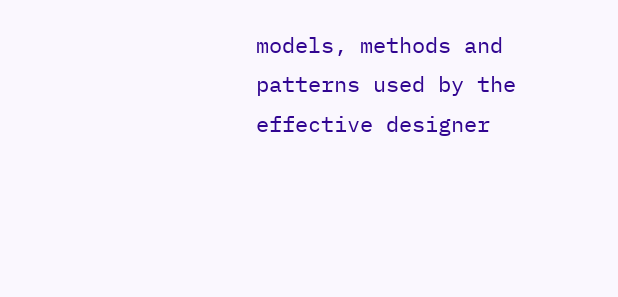models, methods and patterns used by the effective designer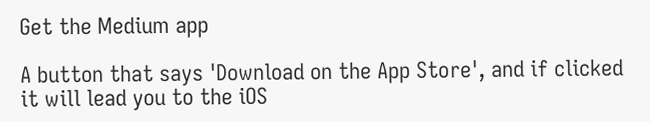Get the Medium app

A button that says 'Download on the App Store', and if clicked it will lead you to the iOS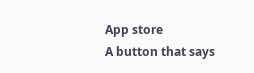App store
A button that says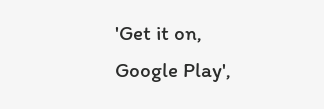'Get it on, Google Play',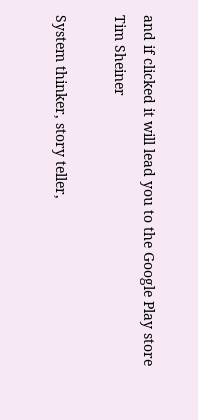and if clicked it will lead you to the Google Play store
Tim Sheiner

System thinker, story teller,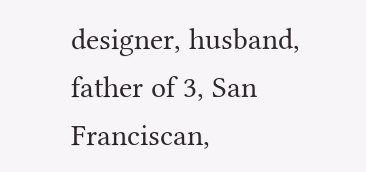designer, husband, father of 3, San Franciscan,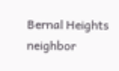Bernal Heights neighbor